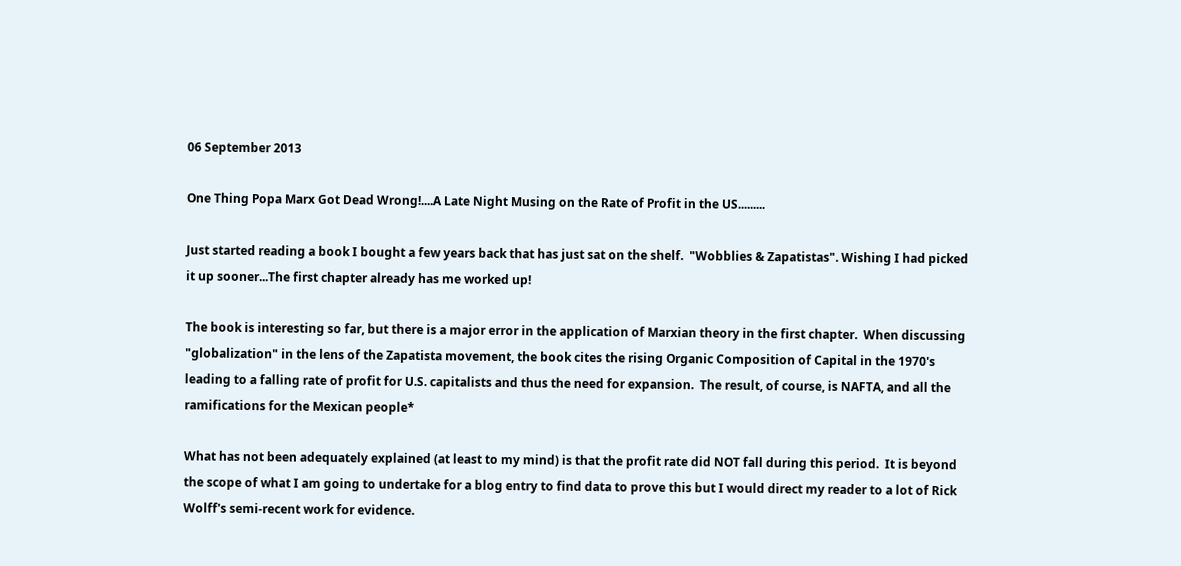06 September 2013

One Thing Popa Marx Got Dead Wrong!....A Late Night Musing on the Rate of Profit in the US.........

Just started reading a book I bought a few years back that has just sat on the shelf.  "Wobblies & Zapatistas". Wishing I had picked it up sooner...The first chapter already has me worked up!

The book is interesting so far, but there is a major error in the application of Marxian theory in the first chapter.  When discussing "globalization" in the lens of the Zapatista movement, the book cites the rising Organic Composition of Capital in the 1970's leading to a falling rate of profit for U.S. capitalists and thus the need for expansion.  The result, of course, is NAFTA, and all the ramifications for the Mexican people*

What has not been adequately explained (at least to my mind) is that the profit rate did NOT fall during this period.  It is beyond the scope of what I am going to undertake for a blog entry to find data to prove this but I would direct my reader to a lot of Rick Wolff's semi-recent work for evidence.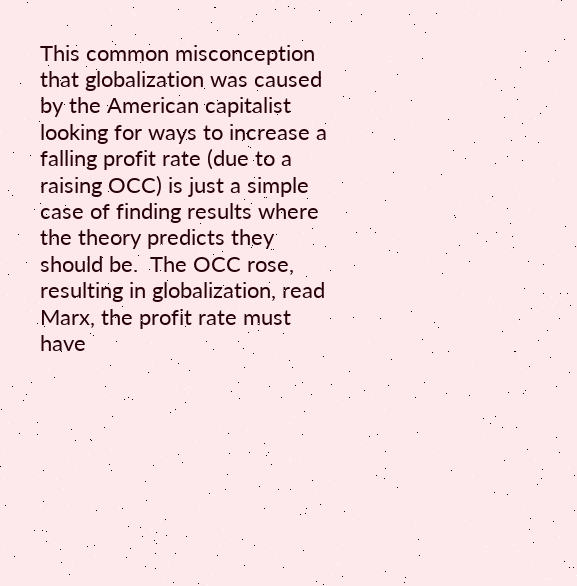This common misconception that globalization was caused by the American capitalist looking for ways to increase a falling profit rate (due to a raising OCC) is just a simple case of finding results where the theory predicts they should be.  The OCC rose, resulting in globalization, read Marx, the profit rate must have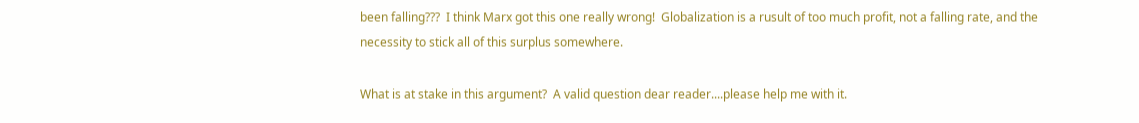been falling???  I think Marx got this one really wrong!  Globalization is a rusult of too much profit, not a falling rate, and the necessity to stick all of this surplus somewhere.

What is at stake in this argument?  A valid question dear reader....please help me with it.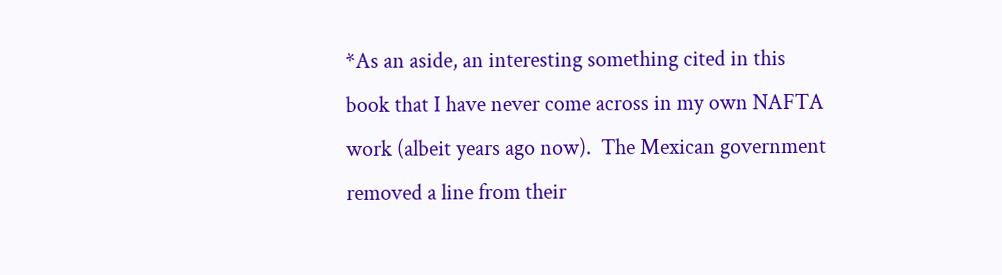*As an aside, an interesting something cited in this book that I have never come across in my own NAFTA work (albeit years ago now).  The Mexican government removed a line from their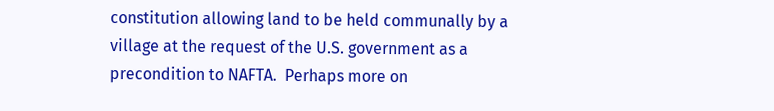constitution allowing land to be held communally by a village at the request of the U.S. government as a precondition to NAFTA.  Perhaps more on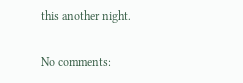this another night.

No comments: